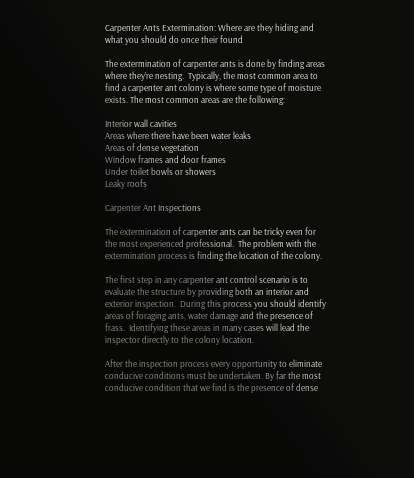Carpenter Ants Extermination: Where are they hiding and what you should do once their found

The extermination of carpenter ants is done by finding areas where they’re nesting.  Typically, the most common area to find a carpenter ant colony is where some type of moisture exists. The most common areas are the following:

Interior wall cavities
Areas where there have been water leaks
Areas of dense vegetation
Window frames and door frames
Under toilet bowls or showers
Leaky roofs

Carpenter Ant Inspections

The extermination of carpenter ants can be tricky even for the most experienced professional.  The problem with the extermination process is finding the location of the colony.

The first step in any carpenter ant control scenario is to evaluate the structure by providing both an interior and exterior inspection.  During this process you should identify areas of foraging ants, water damage and the presence of frass.  Identifying these areas in many cases will lead the inspector directly to the colony location.

After the inspection process every opportunity to eliminate conducive conditions must be undertaken. By far the most conducive condition that we find is the presence of dense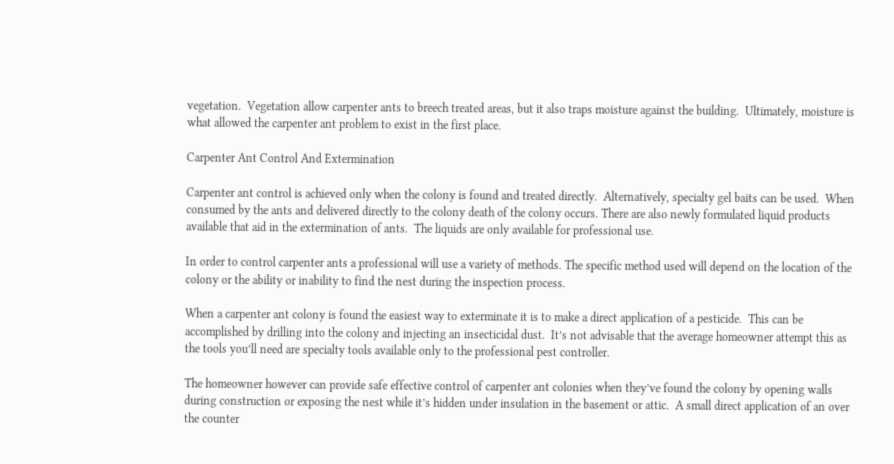vegetation.  Vegetation allow carpenter ants to breech treated areas, but it also traps moisture against the building.  Ultimately, moisture is what allowed the carpenter ant problem to exist in the first place.

Carpenter Ant Control And Extermination

Carpenter ant control is achieved only when the colony is found and treated directly.  Alternatively, specialty gel baits can be used.  When consumed by the ants and delivered directly to the colony death of the colony occurs. There are also newly formulated liquid products available that aid in the extermination of ants.  The liquids are only available for professional use.

In order to control carpenter ants a professional will use a variety of methods. The specific method used will depend on the location of the colony or the ability or inability to find the nest during the inspection process.

When a carpenter ant colony is found the easiest way to exterminate it is to make a direct application of a pesticide.  This can be accomplished by drilling into the colony and injecting an insecticidal dust.  It’s not advisable that the average homeowner attempt this as the tools you’ll need are specialty tools available only to the professional pest controller.

The homeowner however can provide safe effective control of carpenter ant colonies when they’ve found the colony by opening walls during construction or exposing the nest while it’s hidden under insulation in the basement or attic.  A small direct application of an over the counter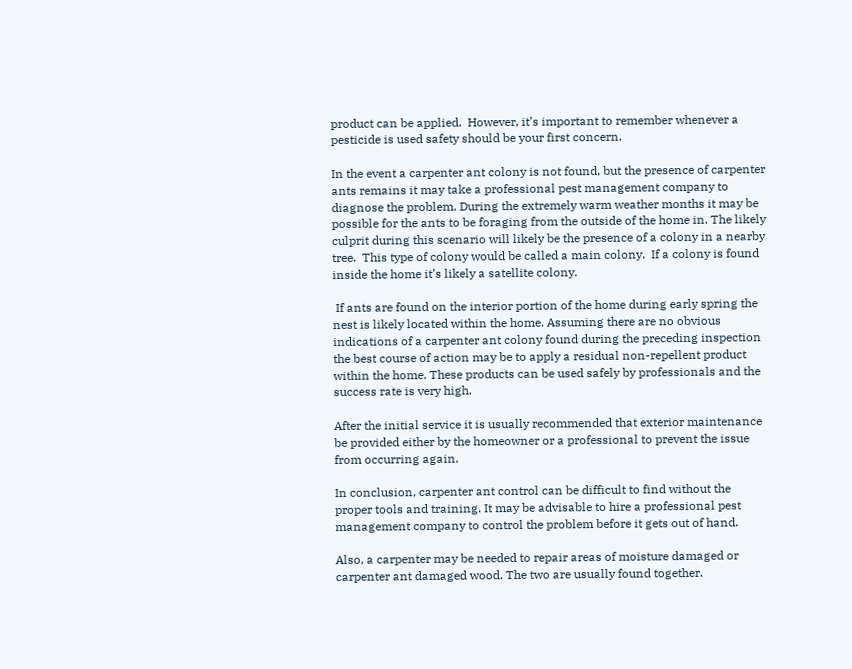product can be applied.  However, it’s important to remember whenever a pesticide is used safety should be your first concern.

In the event a carpenter ant colony is not found, but the presence of carpenter ants remains it may take a professional pest management company to diagnose the problem. During the extremely warm weather months it may be possible for the ants to be foraging from the outside of the home in. The likely culprit during this scenario will likely be the presence of a colony in a nearby tree.  This type of colony would be called a main colony.  If a colony is found inside the home it’s likely a satellite colony.

 If ants are found on the interior portion of the home during early spring the nest is likely located within the home. Assuming there are no obvious indications of a carpenter ant colony found during the preceding inspection the best course of action may be to apply a residual non-repellent product within the home. These products can be used safely by professionals and the success rate is very high.

After the initial service it is usually recommended that exterior maintenance be provided either by the homeowner or a professional to prevent the issue from occurring again.

In conclusion, carpenter ant control can be difficult to find without the proper tools and training. It may be advisable to hire a professional pest management company to control the problem before it gets out of hand.

Also, a carpenter may be needed to repair areas of moisture damaged or carpenter ant damaged wood. The two are usually found together.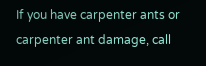If you have carpenter ants or carpenter ant damage, call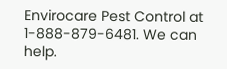Envirocare Pest Control at 1-888-879-6481. We can help.